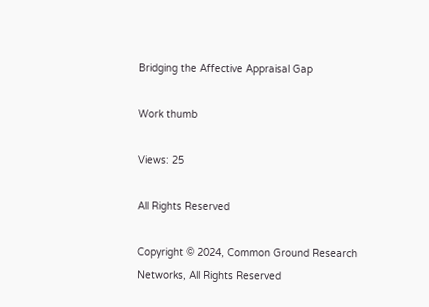Bridging the Affective Appraisal Gap

Work thumb

Views: 25

All Rights Reserved

Copyright © 2024, Common Ground Research Networks, All Rights Reserved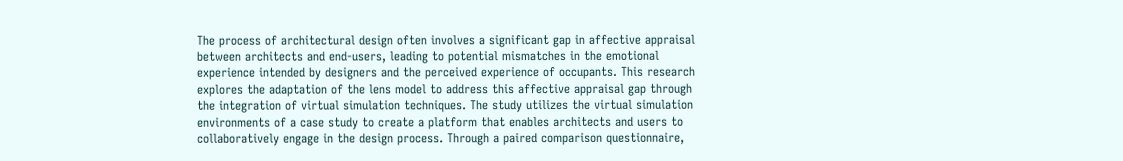The process of architectural design often involves a significant gap in affective appraisal between architects and end-users, leading to potential mismatches in the emotional experience intended by designers and the perceived experience of occupants. This research explores the adaptation of the lens model to address this affective appraisal gap through the integration of virtual simulation techniques. The study utilizes the virtual simulation environments of a case study to create a platform that enables architects and users to collaboratively engage in the design process. Through a paired comparison questionnaire,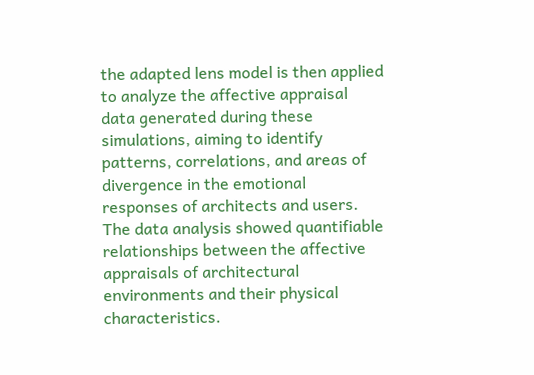the adapted lens model is then applied to analyze the affective appraisal data generated during these simulations, aiming to identify patterns, correlations, and areas of divergence in the emotional responses of architects and users. The data analysis showed quantifiable relationships between the affective appraisals of architectural environments and their physical characteristics.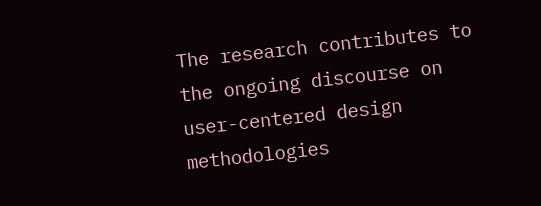The research contributes to the ongoing discourse on user-centered design methodologies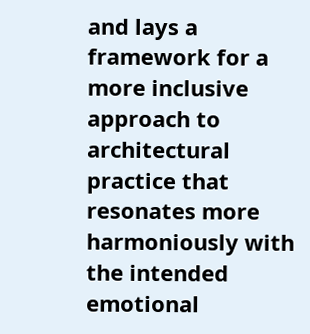and lays a framework for a more inclusive approach to architectural practice that resonates more harmoniously with the intended emotional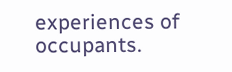experiences of occupants.